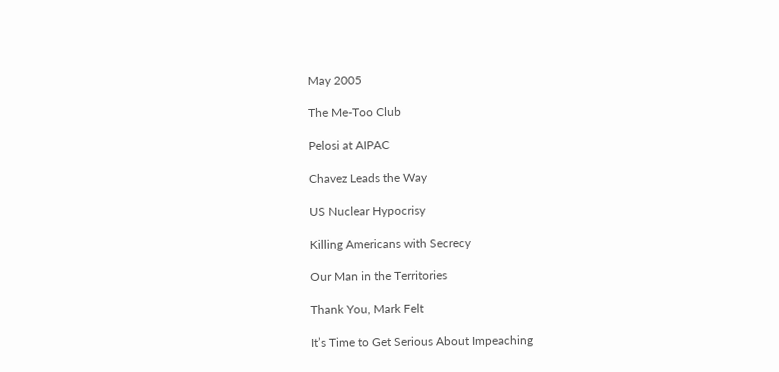May 2005

The Me-Too Club

Pelosi at AIPAC

Chavez Leads the Way

US Nuclear Hypocrisy

Killing Americans with Secrecy

Our Man in the Territories

Thank You, Mark Felt

It’s Time to Get Serious About Impeaching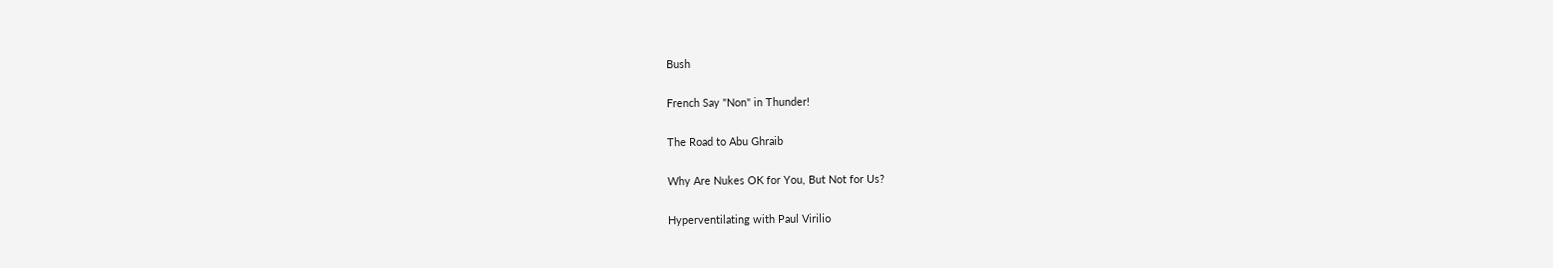Bush

French Say "Non" in Thunder!

The Road to Abu Ghraib

Why Are Nukes OK for You, But Not for Us?

Hyperventilating with Paul Virilio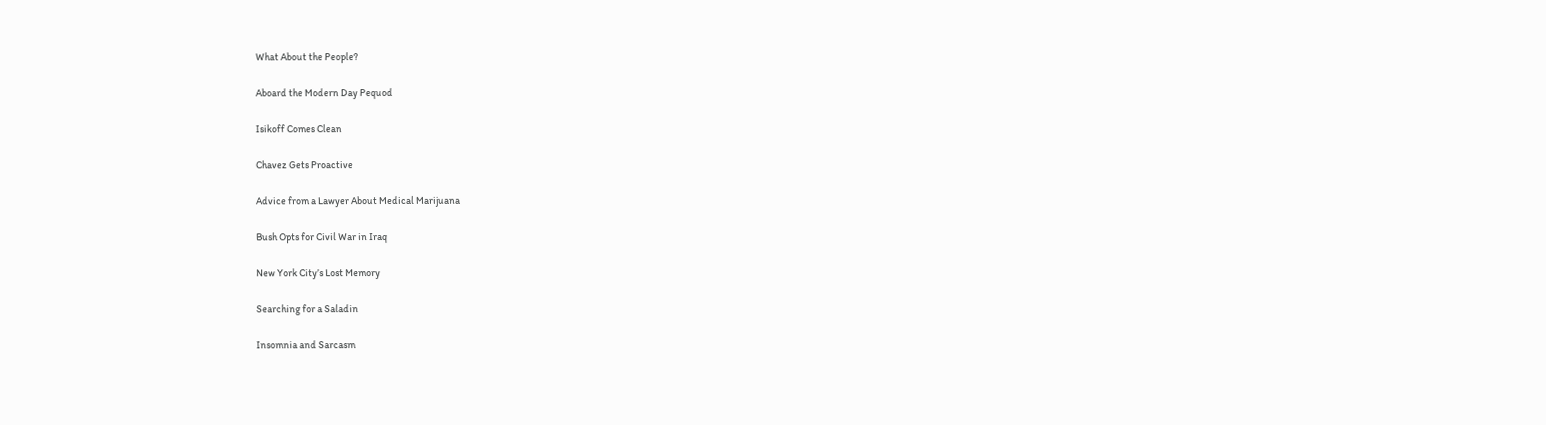What About the People?

Aboard the Modern Day Pequod

Isikoff Comes Clean

Chavez Gets Proactive

Advice from a Lawyer About Medical Marijuana

Bush Opts for Civil War in Iraq

New York City’s Lost Memory

Searching for a Saladin

Insomnia and Sarcasm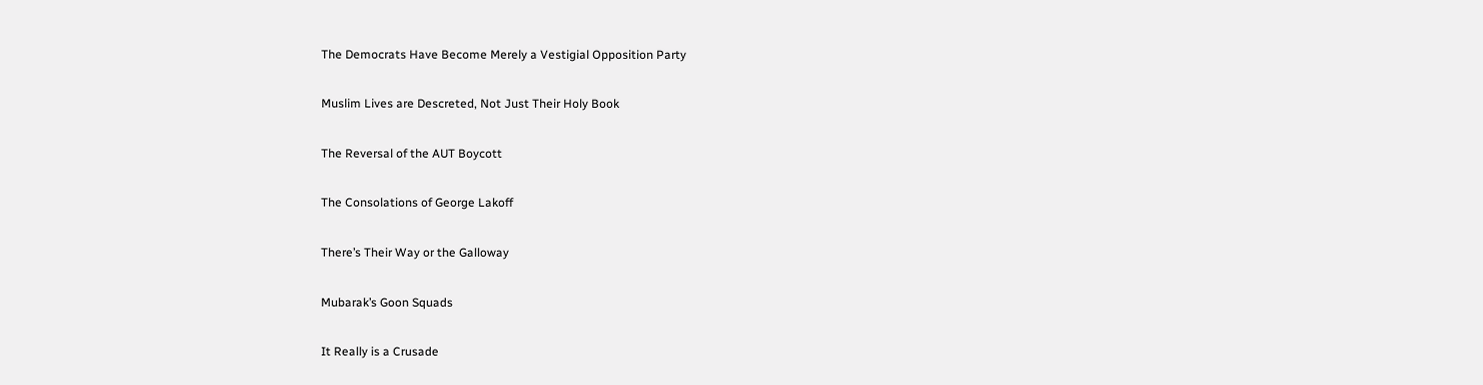The Democrats Have Become Merely a Vestigial Opposition Party

Muslim Lives are Descreted, Not Just Their Holy Book

The Reversal of the AUT Boycott

The Consolations of George Lakoff

There’s Their Way or the Galloway

Mubarak’s Goon Squads

It Really is a Crusade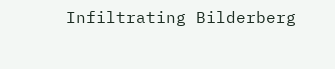Infiltrating Bilderberg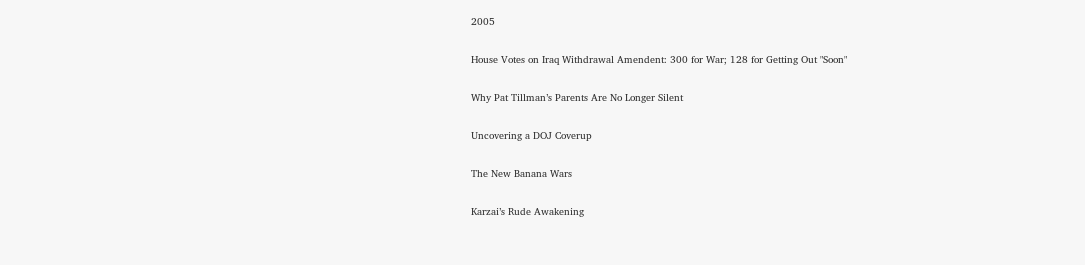2005

House Votes on Iraq Withdrawal Amendent: 300 for War; 128 for Getting Out "Soon"

Why Pat Tillman’s Parents Are No Longer Silent

Uncovering a DOJ Coverup

The New Banana Wars

Karzai’s Rude Awakening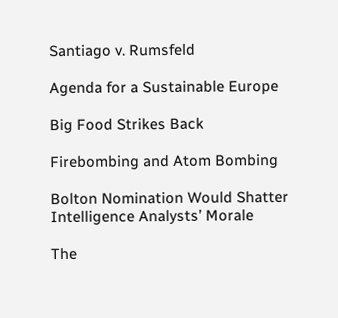Santiago v. Rumsfeld

Agenda for a Sustainable Europe

Big Food Strikes Back

Firebombing and Atom Bombing

Bolton Nomination Would Shatter Intelligence Analysts’ Morale

The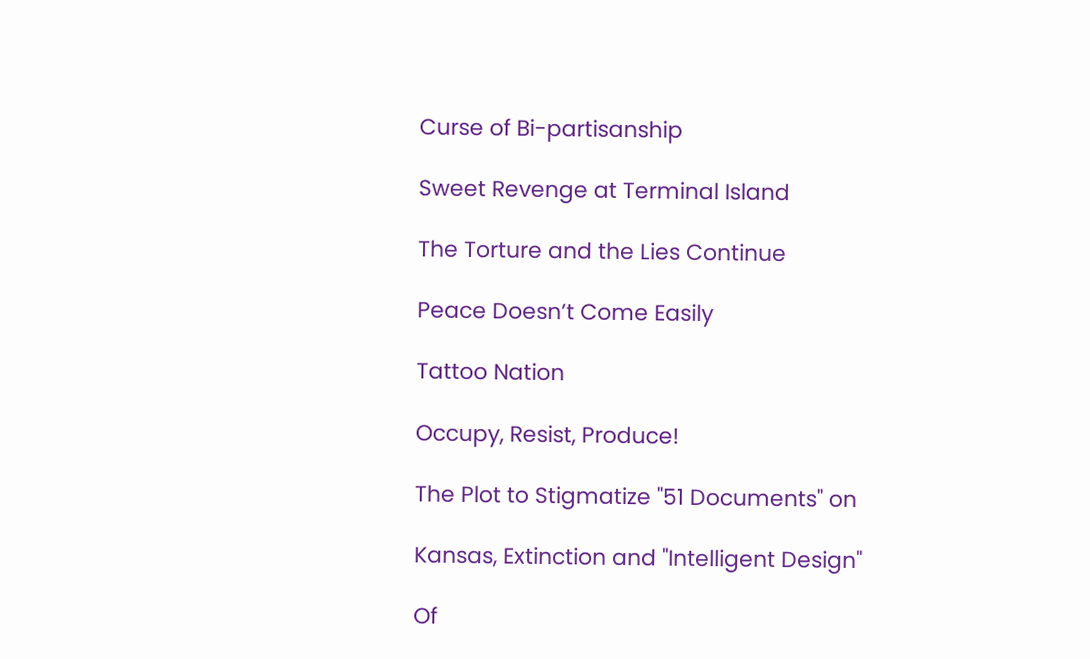Curse of Bi-partisanship

Sweet Revenge at Terminal Island

The Torture and the Lies Continue

Peace Doesn’t Come Easily

Tattoo Nation

Occupy, Resist, Produce!

The Plot to Stigmatize "51 Documents" on

Kansas, Extinction and "Intelligent Design"

Of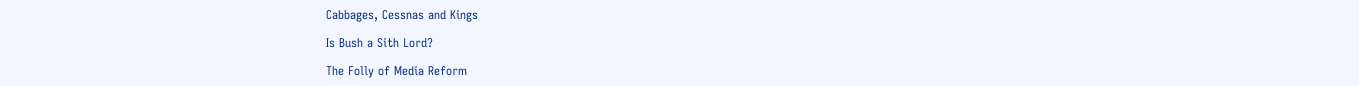Cabbages, Cessnas and Kings

Is Bush a Sith Lord?

The Folly of Media Reform